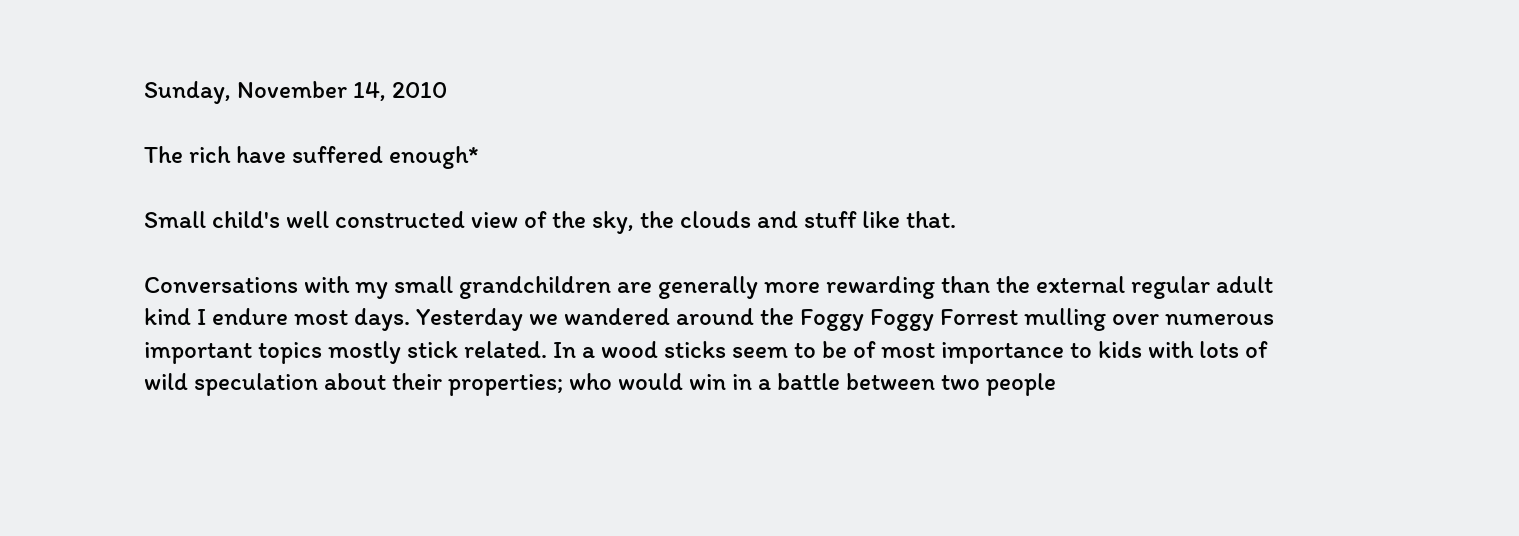Sunday, November 14, 2010

The rich have suffered enough*

Small child's well constructed view of the sky, the clouds and stuff like that.

Conversations with my small grandchildren are generally more rewarding than the external regular adult kind I endure most days. Yesterday we wandered around the Foggy Foggy Forrest mulling over numerous important topics mostly stick related. In a wood sticks seem to be of most importance to kids with lots of wild speculation about their properties; who would win in a battle between two people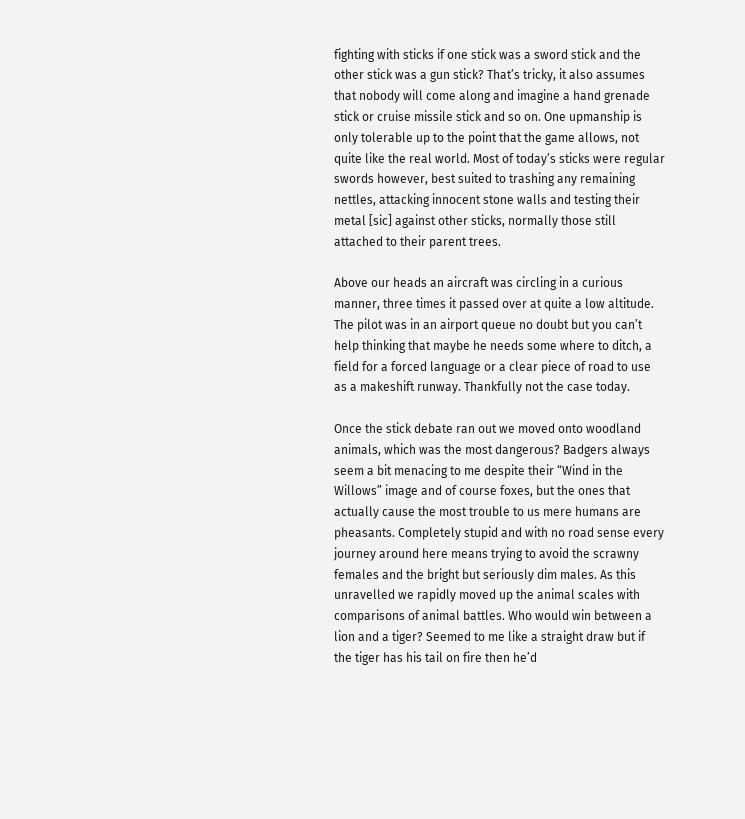fighting with sticks if one stick was a sword stick and the other stick was a gun stick? That’s tricky, it also assumes that nobody will come along and imagine a hand grenade stick or cruise missile stick and so on. One upmanship is only tolerable up to the point that the game allows, not quite like the real world. Most of today’s sticks were regular swords however, best suited to trashing any remaining nettles, attacking innocent stone walls and testing their metal [sic] against other sticks, normally those still attached to their parent trees.

Above our heads an aircraft was circling in a curious manner, three times it passed over at quite a low altitude. The pilot was in an airport queue no doubt but you can’t help thinking that maybe he needs some where to ditch, a field for a forced language or a clear piece of road to use as a makeshift runway. Thankfully not the case today.

Once the stick debate ran out we moved onto woodland animals, which was the most dangerous? Badgers always seem a bit menacing to me despite their “Wind in the Willows” image and of course foxes, but the ones that actually cause the most trouble to us mere humans are pheasants. Completely stupid and with no road sense every journey around here means trying to avoid the scrawny females and the bright but seriously dim males. As this unravelled we rapidly moved up the animal scales with comparisons of animal battles. Who would win between a lion and a tiger? Seemed to me like a straight draw but if the tiger has his tail on fire then he’d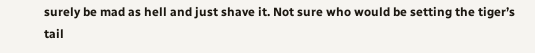surely be mad as hell and just shave it. Not sure who would be setting the tiger’s tail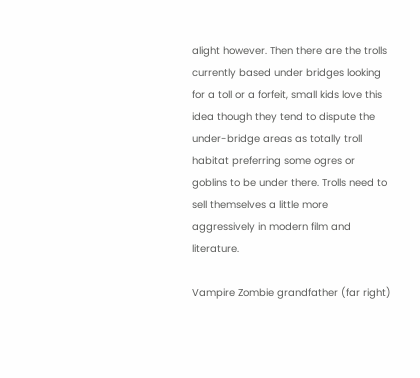alight however. Then there are the trolls currently based under bridges looking for a toll or a forfeit, small kids love this idea though they tend to dispute the under-bridge areas as totally troll habitat preferring some ogres or goblins to be under there. Trolls need to sell themselves a little more aggressively in modern film and literature.

Vampire Zombie grandfather (far right)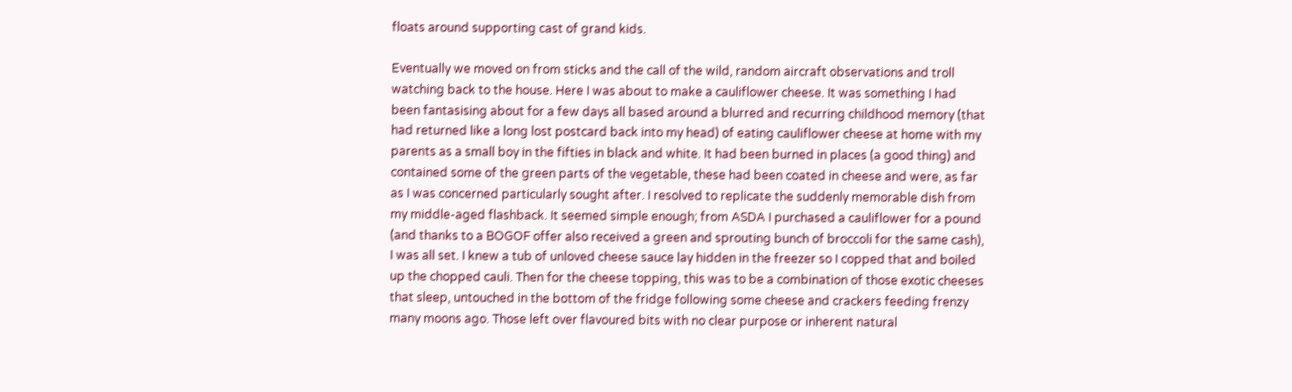floats around supporting cast of grand kids.

Eventually we moved on from sticks and the call of the wild, random aircraft observations and troll watching back to the house. Here I was about to make a cauliflower cheese. It was something I had been fantasising about for a few days all based around a blurred and recurring childhood memory (that had returned like a long lost postcard back into my head) of eating cauliflower cheese at home with my parents as a small boy in the fifties in black and white. It had been burned in places (a good thing) and contained some of the green parts of the vegetable, these had been coated in cheese and were, as far as I was concerned particularly sought after. I resolved to replicate the suddenly memorable dish from my middle-aged flashback. It seemed simple enough; from ASDA I purchased a cauliflower for a pound (and thanks to a BOGOF offer also received a green and sprouting bunch of broccoli for the same cash), I was all set. I knew a tub of unloved cheese sauce lay hidden in the freezer so I copped that and boiled up the chopped cauli. Then for the cheese topping, this was to be a combination of those exotic cheeses that sleep, untouched in the bottom of the fridge following some cheese and crackers feeding frenzy many moons ago. Those left over flavoured bits with no clear purpose or inherent natural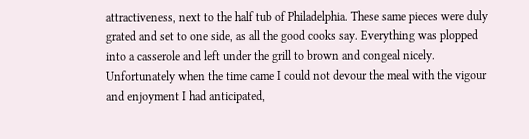attractiveness, next to the half tub of Philadelphia. These same pieces were duly grated and set to one side, as all the good cooks say. Everything was plopped into a casserole and left under the grill to brown and congeal nicely. Unfortunately when the time came I could not devour the meal with the vigour and enjoyment I had anticipated,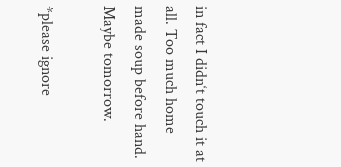in fact I didn‘t touch it at all. Too much home made soup before hand. Maybe tomorrow.

*please ignore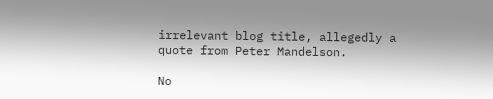irrelevant blog title, allegedly a quote from Peter Mandelson.

No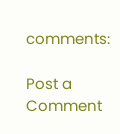comments:

Post a Comment